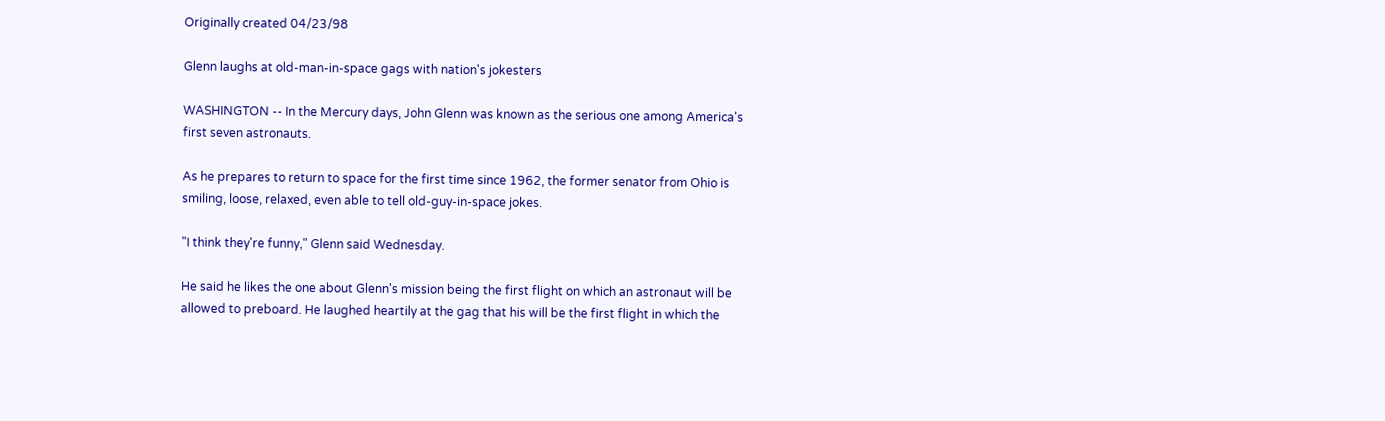Originally created 04/23/98

Glenn laughs at old-man-in-space gags with nation's jokesters

WASHINGTON -- In the Mercury days, John Glenn was known as the serious one among America's first seven astronauts.

As he prepares to return to space for the first time since 1962, the former senator from Ohio is smiling, loose, relaxed, even able to tell old-guy-in-space jokes.

"I think they're funny," Glenn said Wednesday.

He said he likes the one about Glenn's mission being the first flight on which an astronaut will be allowed to preboard. He laughed heartily at the gag that his will be the first flight in which the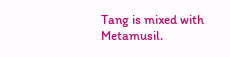Tang is mixed with Metamusil.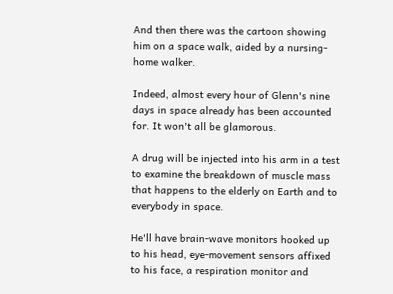And then there was the cartoon showing him on a space walk, aided by a nursing-home walker.

Indeed, almost every hour of Glenn's nine days in space already has been accounted for. It won't all be glamorous.

A drug will be injected into his arm in a test to examine the breakdown of muscle mass that happens to the elderly on Earth and to everybody in space.

He'll have brain-wave monitors hooked up to his head, eye-movement sensors affixed to his face, a respiration monitor and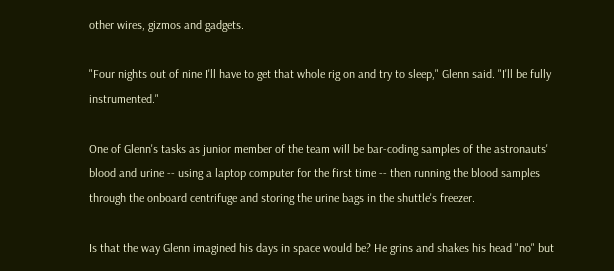other wires, gizmos and gadgets.

"Four nights out of nine I'll have to get that whole rig on and try to sleep," Glenn said. "I'll be fully instrumented."

One of Glenn's tasks as junior member of the team will be bar-coding samples of the astronauts' blood and urine -- using a laptop computer for the first time -- then running the blood samples through the onboard centrifuge and storing the urine bags in the shuttle's freezer.

Is that the way Glenn imagined his days in space would be? He grins and shakes his head "no" but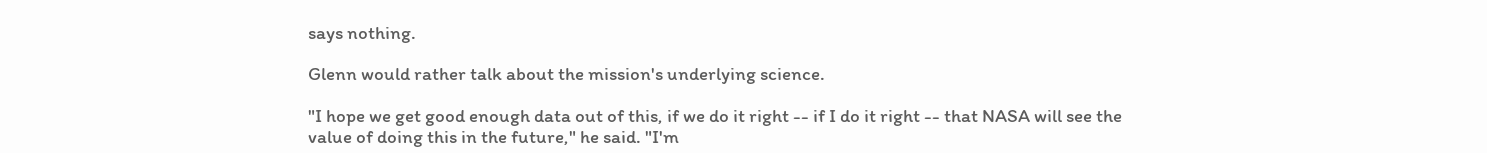says nothing.

Glenn would rather talk about the mission's underlying science.

"I hope we get good enough data out of this, if we do it right -- if I do it right -- that NASA will see the value of doing this in the future," he said. "I'm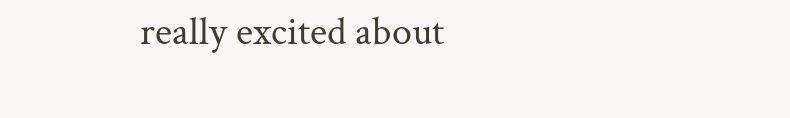really excited about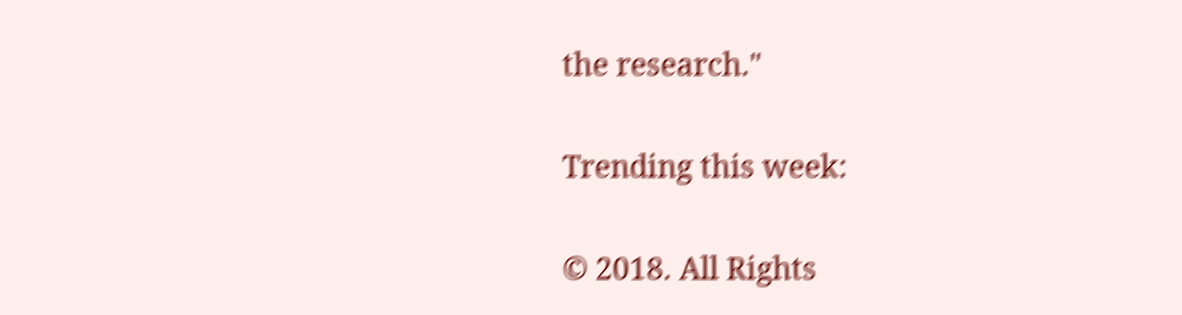the research."


Trending this week:


© 2018. All Rights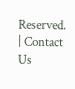Reserved.    | Contact Us